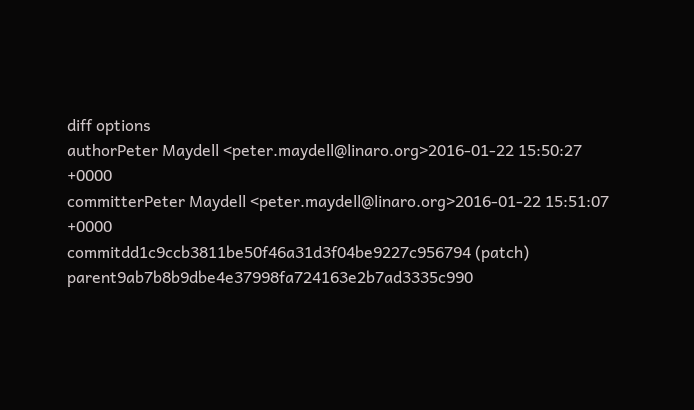diff options
authorPeter Maydell <peter.maydell@linaro.org>2016-01-22 15:50:27 +0000
committerPeter Maydell <peter.maydell@linaro.org>2016-01-22 15:51:07 +0000
commitdd1c9ccb3811be50f46a31d3f04be9227c956794 (patch)
parent9ab7b8b9dbe4e37998fa724163e2b7ad3335c990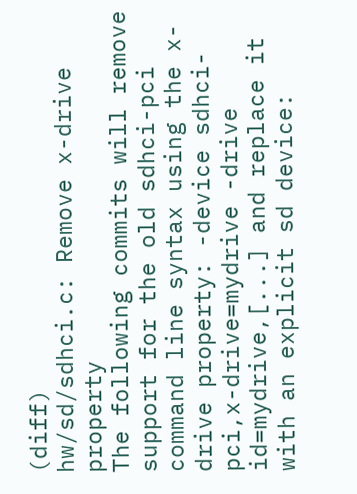(diff)
hw/sd/sdhci.c: Remove x-drive property
The following commits will remove support for the old sdhci-pci command line syntax using the x-drive property: -device sdhci-pci,x-drive=mydrive -drive id=mydrive,[...] and replace it with an explicit sd device: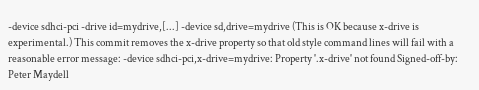-device sdhci-pci -drive id=mydrive,[...] -device sd,drive=mydrive (This is OK because x-drive is experimental.) This commit removes the x-drive property so that old style command lines will fail with a reasonable error message: -device sdhci-pci,x-drive=mydrive: Property '.x-drive' not found Signed-off-by: Peter Maydell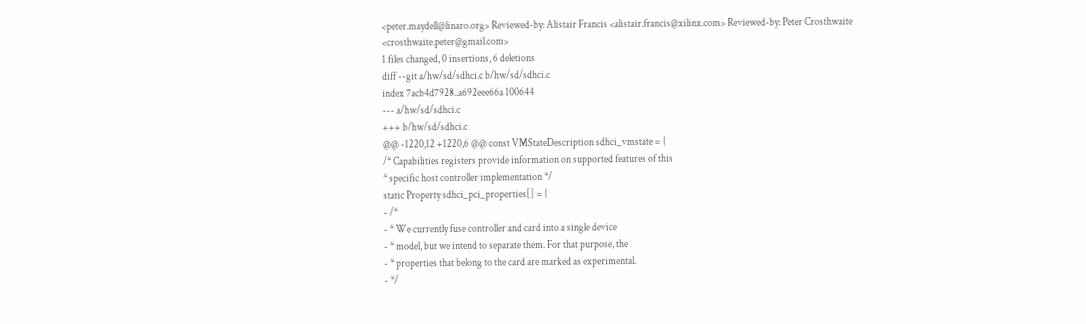<peter.maydell@linaro.org> Reviewed-by: Alistair Francis <alistair.francis@xilinx.com> Reviewed-by: Peter Crosthwaite <crosthwaite.peter@gmail.com>
1 files changed, 0 insertions, 6 deletions
diff --git a/hw/sd/sdhci.c b/hw/sd/sdhci.c
index 7acb4d7928..a692eee66a 100644
--- a/hw/sd/sdhci.c
+++ b/hw/sd/sdhci.c
@@ -1220,12 +1220,6 @@ const VMStateDescription sdhci_vmstate = {
/* Capabilities registers provide information on supported features of this
* specific host controller implementation */
static Property sdhci_pci_properties[] = {
- /*
- * We currently fuse controller and card into a single device
- * model, but we intend to separate them. For that purpose, the
- * properties that belong to the card are marked as experimental.
- */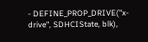- DEFINE_PROP_DRIVE("x-drive", SDHCIState, blk),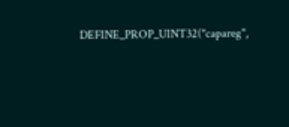DEFINE_PROP_UINT32("capareg",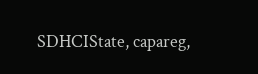SDHCIState, capareg,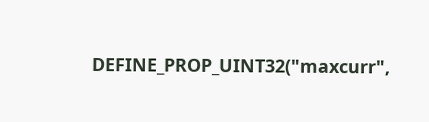DEFINE_PROP_UINT32("maxcurr",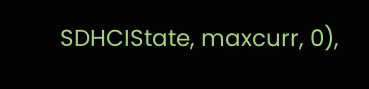SDHCIState, maxcurr, 0),